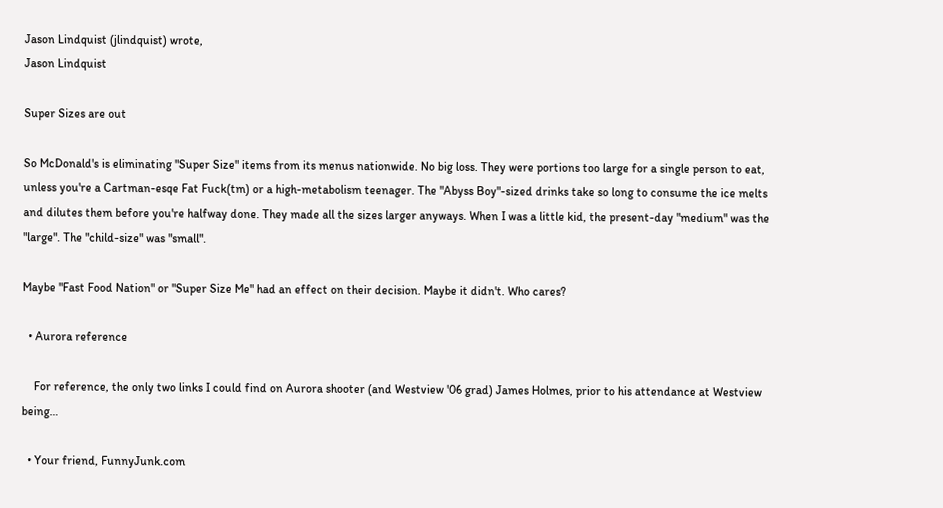Jason Lindquist (jlindquist) wrote,
Jason Lindquist

Super Sizes are out

So McDonald's is eliminating "Super Size" items from its menus nationwide. No big loss. They were portions too large for a single person to eat, unless you're a Cartman-esqe Fat Fuck(tm) or a high-metabolism teenager. The "Abyss Boy"-sized drinks take so long to consume the ice melts and dilutes them before you're halfway done. They made all the sizes larger anyways. When I was a little kid, the present-day "medium" was the "large". The "child-size" was "small".

Maybe "Fast Food Nation" or "Super Size Me" had an effect on their decision. Maybe it didn't. Who cares?

  • Aurora reference

    For reference, the only two links I could find on Aurora shooter (and Westview '06 grad) James Holmes, prior to his attendance at Westview being…

  • Your friend, FunnyJunk.com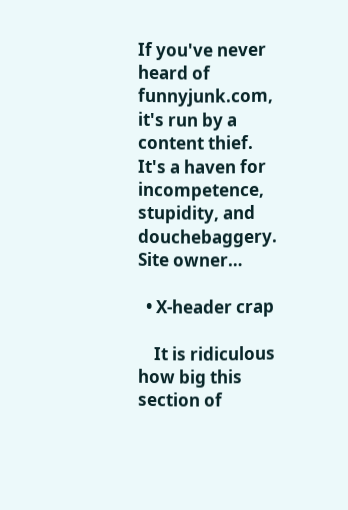If you've never heard of funnyjunk.com, it's run by a content thief. It's a haven for incompetence, stupidity, and douchebaggery. Site owner…

  • X-header crap

    It is ridiculous how big this section of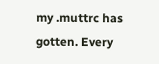my .muttrc has gotten. Every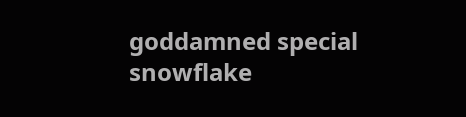goddamned special snowflake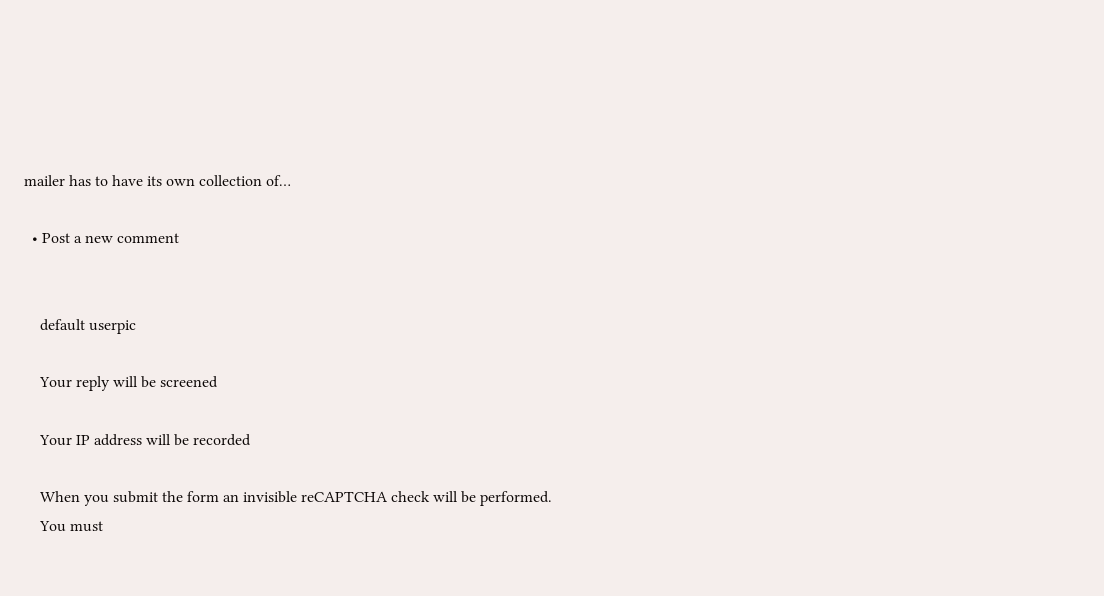mailer has to have its own collection of…

  • Post a new comment


    default userpic

    Your reply will be screened

    Your IP address will be recorded

    When you submit the form an invisible reCAPTCHA check will be performed.
    You must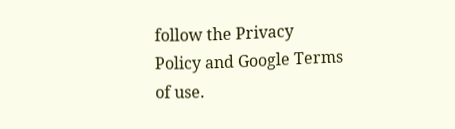follow the Privacy Policy and Google Terms of use.